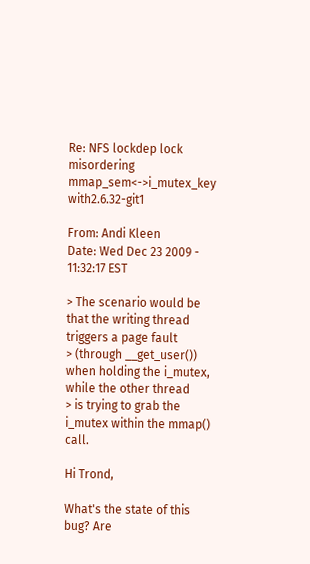Re: NFS lockdep lock misordering mmap_sem<->i_mutex_key with2.6.32-git1

From: Andi Kleen
Date: Wed Dec 23 2009 - 11:32:17 EST

> The scenario would be that the writing thread triggers a page fault
> (through __get_user()) when holding the i_mutex, while the other thread
> is trying to grab the i_mutex within the mmap() call.

Hi Trond,

What's the state of this bug? Are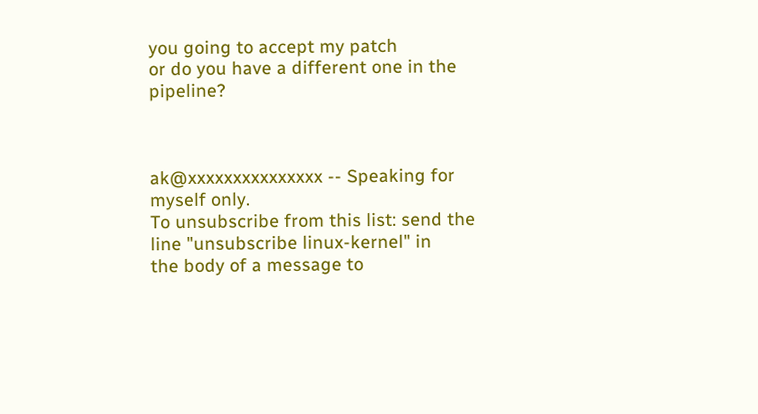you going to accept my patch
or do you have a different one in the pipeline?



ak@xxxxxxxxxxxxxxx -- Speaking for myself only.
To unsubscribe from this list: send the line "unsubscribe linux-kernel" in
the body of a message to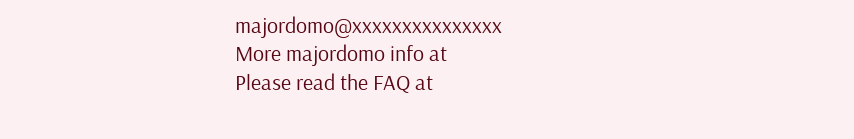majordomo@xxxxxxxxxxxxxxx
More majordomo info at
Please read the FAQ at